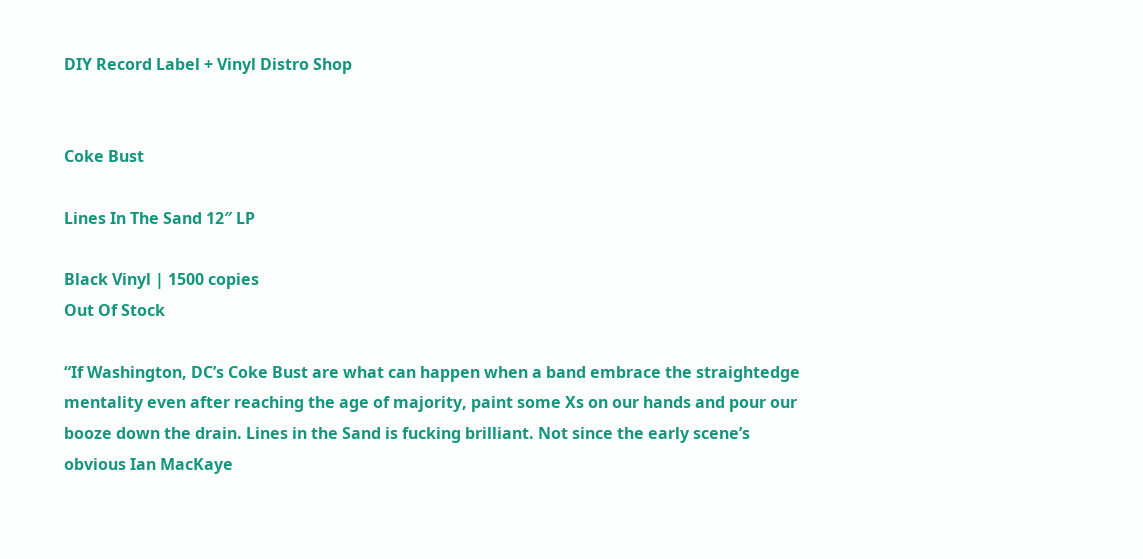DIY Record Label + Vinyl Distro Shop


Coke Bust

Lines In The Sand 12″ LP

Black Vinyl | 1500 copies
Out Of Stock

“If Washington, DC’s Coke Bust are what can happen when a band embrace the straightedge mentality even after reaching the age of majority, paint some Xs on our hands and pour our booze down the drain. Lines in the Sand is fucking brilliant. Not since the early scene’s obvious Ian MacKaye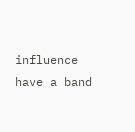influence have a band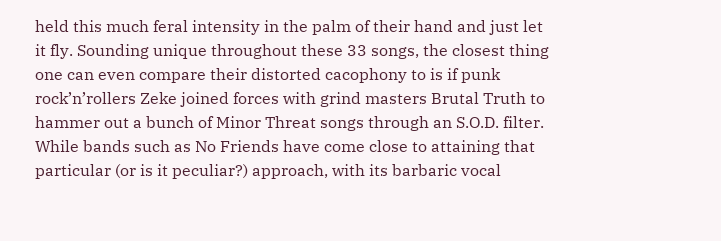held this much feral intensity in the palm of their hand and just let it fly. Sounding unique throughout these 33 songs, the closest thing one can even compare their distorted cacophony to is if punk rock’n’rollers Zeke joined forces with grind masters Brutal Truth to hammer out a bunch of Minor Threat songs through an S.O.D. filter. While bands such as No Friends have come close to attaining that particular (or is it peculiar?) approach, with its barbaric vocal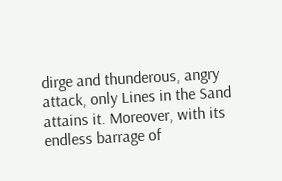dirge and thunderous, angry attack, only Lines in the Sand attains it. Moreover, with its endless barrage of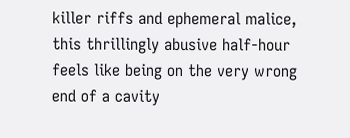killer riffs and ephemeral malice, this thrillingly abusive half-hour feels like being on the very wrong end of a cavity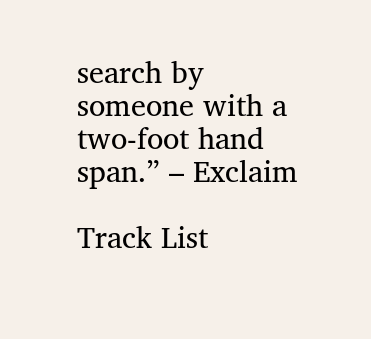search by someone with a two-foot hand span.” – Exclaim

Track List